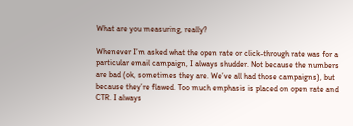What are you measuring, really?

Whenever I’m asked what the open rate or click-through rate was for a particular email campaign, I always shudder. Not because the numbers are bad (ok, sometimes they are. We’ve all had those campaigns), but because they’re flawed. Too much emphasis is placed on open rate and CTR. I always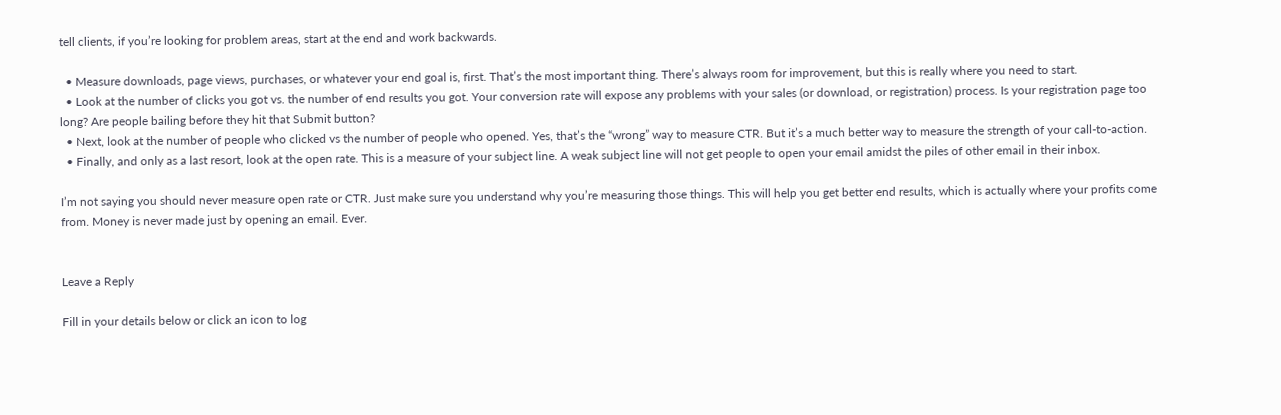tell clients, if you’re looking for problem areas, start at the end and work backwards.

  • Measure downloads, page views, purchases, or whatever your end goal is, first. That’s the most important thing. There’s always room for improvement, but this is really where you need to start.
  • Look at the number of clicks you got vs. the number of end results you got. Your conversion rate will expose any problems with your sales (or download, or registration) process. Is your registration page too long? Are people bailing before they hit that Submit button?
  • Next, look at the number of people who clicked vs the number of people who opened. Yes, that’s the “wrong” way to measure CTR. But it’s a much better way to measure the strength of your call-to-action.
  • Finally, and only as a last resort, look at the open rate. This is a measure of your subject line. A weak subject line will not get people to open your email amidst the piles of other email in their inbox.

I’m not saying you should never measure open rate or CTR. Just make sure you understand why you’re measuring those things. This will help you get better end results, which is actually where your profits come from. Money is never made just by opening an email. Ever.


Leave a Reply

Fill in your details below or click an icon to log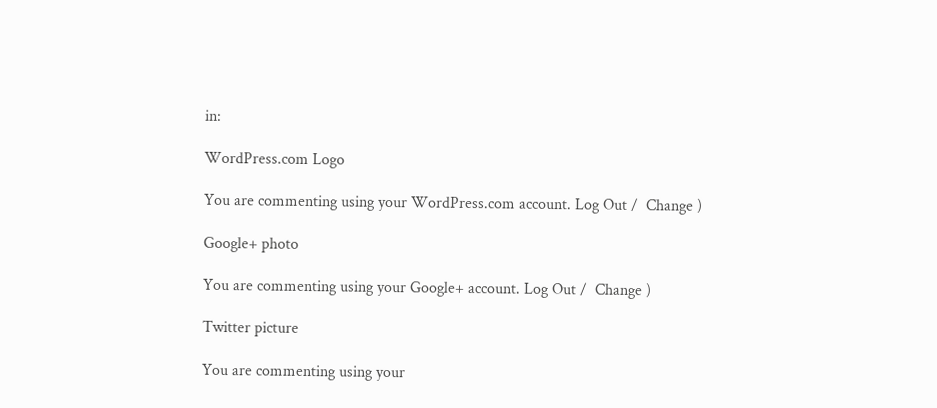in:

WordPress.com Logo

You are commenting using your WordPress.com account. Log Out /  Change )

Google+ photo

You are commenting using your Google+ account. Log Out /  Change )

Twitter picture

You are commenting using your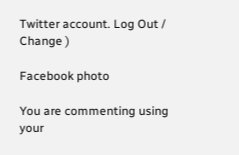Twitter account. Log Out /  Change )

Facebook photo

You are commenting using your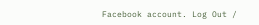Facebook account. Log Out /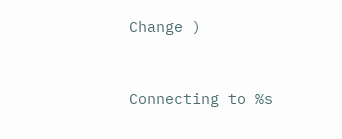Change )


Connecting to %s